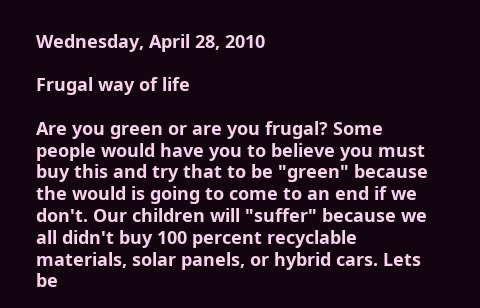Wednesday, April 28, 2010

Frugal way of life

Are you green or are you frugal? Some people would have you to believe you must buy this and try that to be "green" because the would is going to come to an end if we don't. Our children will "suffer" because we all didn't buy 100 percent recyclable materials, solar panels, or hybrid cars. Lets be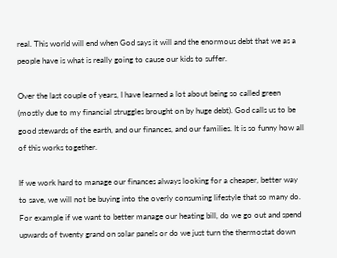real. This world will end when God says it will and the enormous debt that we as a people have is what is really going to cause our kids to suffer.

Over the last couple of years, I have learned a lot about being so called green (mostly due to my financial struggles brought on by huge debt). God calls us to be good stewards of the earth, and our finances, and our families. It is so funny how all of this works together.

If we work hard to manage our finances always looking for a cheaper, better way to save, we will not be buying into the overly consuming lifestyle that so many do. For example if we want to better manage our heating bill, do we go out and spend upwards of twenty grand on solar panels or do we just turn the thermostat down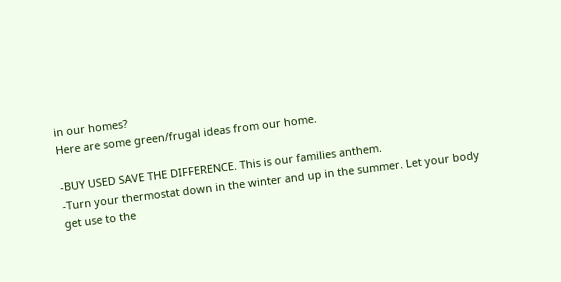in our homes?
Here are some green/frugal ideas from our home.

-BUY USED SAVE THE DIFFERENCE. This is our families anthem.
-Turn your thermostat down in the winter and up in the summer. Let your body get use to the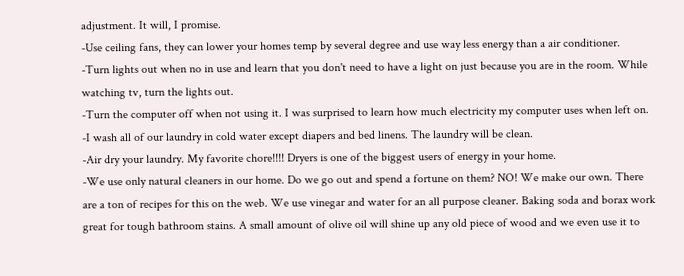adjustment. It will, I promise.
-Use ceiling fans, they can lower your homes temp by several degree and use way less energy than a air conditioner.
-Turn lights out when no in use and learn that you don't need to have a light on just because you are in the room. While watching tv, turn the lights out.
-Turn the computer off when not using it. I was surprised to learn how much electricity my computer uses when left on.
-I wash all of our laundry in cold water except diapers and bed linens. The laundry will be clean.
-Air dry your laundry. My favorite chore!!!! Dryers is one of the biggest users of energy in your home.
-We use only natural cleaners in our home. Do we go out and spend a fortune on them? NO! We make our own. There are a ton of recipes for this on the web. We use vinegar and water for an all purpose cleaner. Baking soda and borax work great for tough bathroom stains. A small amount of olive oil will shine up any old piece of wood and we even use it to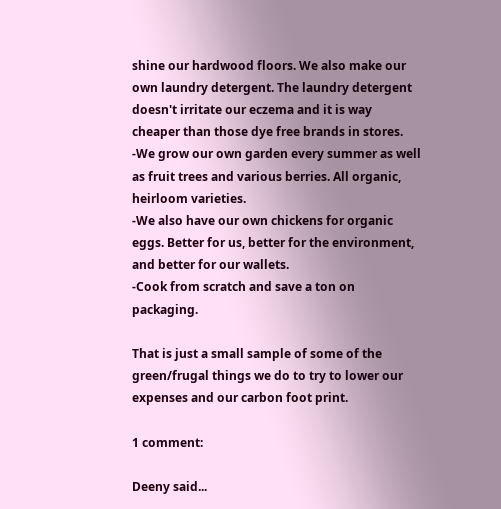shine our hardwood floors. We also make our own laundry detergent. The laundry detergent doesn't irritate our eczema and it is way cheaper than those dye free brands in stores.
-We grow our own garden every summer as well as fruit trees and various berries. All organic, heirloom varieties.
-We also have our own chickens for organic eggs. Better for us, better for the environment, and better for our wallets.
-Cook from scratch and save a ton on packaging.

That is just a small sample of some of the green/frugal things we do to try to lower our expenses and our carbon foot print.

1 comment:

Deeny said...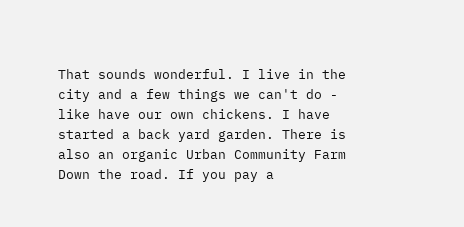That sounds wonderful. I live in the city and a few things we can't do - like have our own chickens. I have started a back yard garden. There is also an organic Urban Community Farm Down the road. If you pay a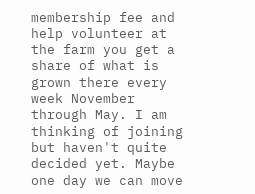membership fee and help volunteer at the farm you get a share of what is grown there every week November through May. I am thinking of joining but haven't quite decided yet. Maybe one day we can move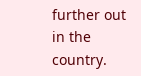further out in the country.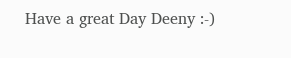Have a great Day Deeny :-)